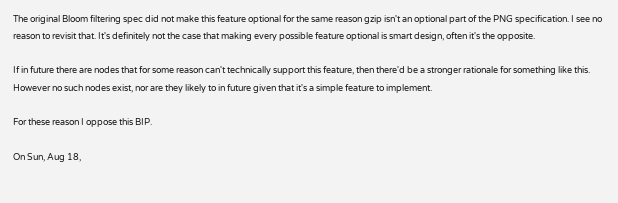The original Bloom filtering spec did not make this feature optional for the same reason gzip isn't an optional part of the PNG specification. I see no reason to revisit that. It's definitely not the case that making every possible feature optional is smart design, often it's the opposite.

If in future there are nodes that for some reason can't technically support this feature, then there'd be a stronger rationale for something like this. However no such nodes exist, nor are they likely to in future given that it's a simple feature to implement.

For these reason I oppose this BIP.

On Sun, Aug 18,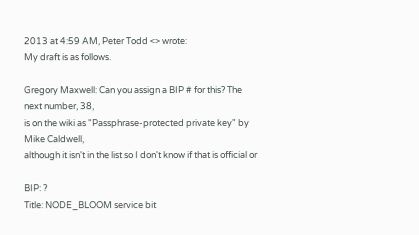2013 at 4:59 AM, Peter Todd <> wrote:
My draft is as follows.

Gregory Maxwell: Can you assign a BIP # for this? The next number, 38,
is on the wiki as "Passphrase-protected private key" by Mike Caldwell,
although it isn't in the list so I don't know if that is official or

BIP: ?
Title: NODE_BLOOM service bit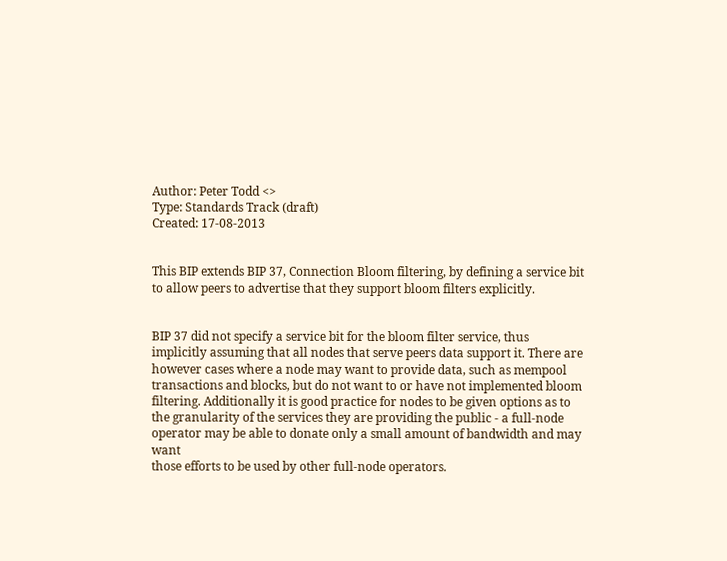Author: Peter Todd <>
Type: Standards Track (draft)
Created: 17-08-2013


This BIP extends BIP 37, Connection Bloom filtering, by defining a service bit
to allow peers to advertise that they support bloom filters explicitly.


BIP 37 did not specify a service bit for the bloom filter service, thus
implicitly assuming that all nodes that serve peers data support it. There are
however cases where a node may want to provide data, such as mempool
transactions and blocks, but do not want to or have not implemented bloom
filtering. Additionally it is good practice for nodes to be given options as to
the granularity of the services they are providing the public - a full-node
operator may be able to donate only a small amount of bandwidth and may want
those efforts to be used by other full-node operators.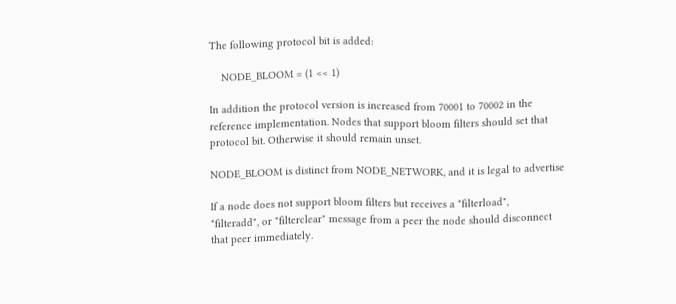The following protocol bit is added:

    NODE_BLOOM = (1 << 1)

In addition the protocol version is increased from 70001 to 70002 in the
reference implementation. Nodes that support bloom filters should set that
protocol bit. Otherwise it should remain unset.

NODE_BLOOM is distinct from NODE_NETWORK, and it is legal to advertise

If a node does not support bloom filters but receives a "filterload",
"filteradd", or "filterclear" message from a peer the node should disconnect
that peer immediately.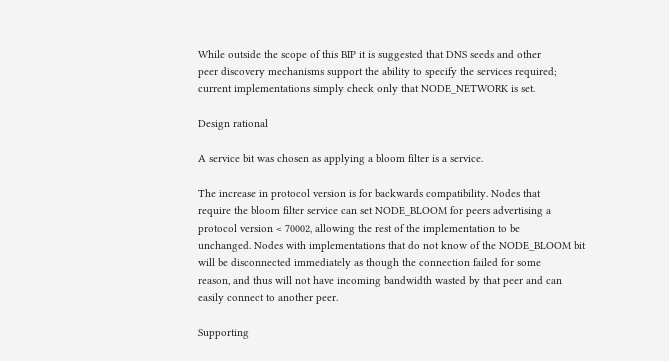While outside the scope of this BIP it is suggested that DNS seeds and other
peer discovery mechanisms support the ability to specify the services required;
current implementations simply check only that NODE_NETWORK is set.

Design rational

A service bit was chosen as applying a bloom filter is a service.

The increase in protocol version is for backwards compatibility. Nodes that
require the bloom filter service can set NODE_BLOOM for peers advertising a
protocol version < 70002, allowing the rest of the implementation to be
unchanged. Nodes with implementations that do not know of the NODE_BLOOM bit
will be disconnected immediately as though the connection failed for some
reason, and thus will not have incoming bandwidth wasted by that peer and can
easily connect to another peer.

Supporting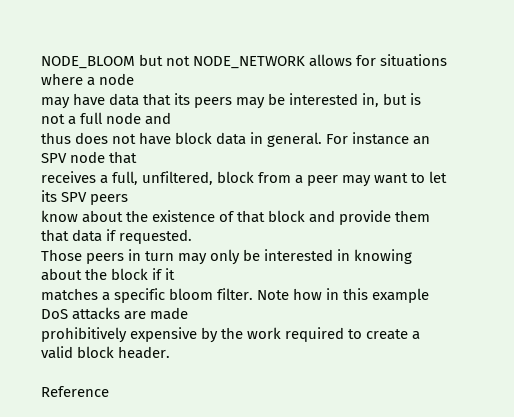NODE_BLOOM but not NODE_NETWORK allows for situations where a node
may have data that its peers may be interested in, but is not a full node and
thus does not have block data in general. For instance an SPV node that
receives a full, unfiltered, block from a peer may want to let its SPV peers
know about the existence of that block and provide them that data if requested.
Those peers in turn may only be interested in knowing about the block if it
matches a specific bloom filter. Note how in this example DoS attacks are made
prohibitively expensive by the work required to create a valid block header.

Reference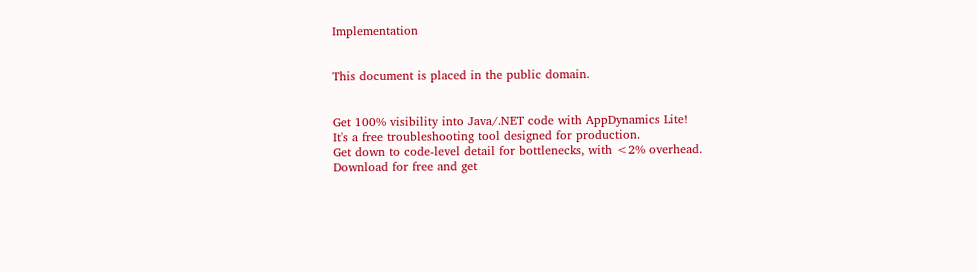Implementation


This document is placed in the public domain.


Get 100% visibility into Java/.NET code with AppDynamics Lite!
It's a free troubleshooting tool designed for production.
Get down to code-level detail for bottlenecks, with <2% overhead.
Download for free and get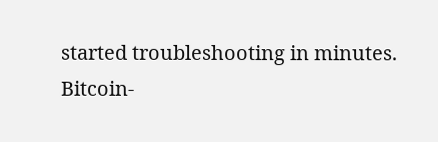started troubleshooting in minutes.
Bitcoin-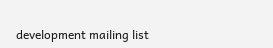development mailing list